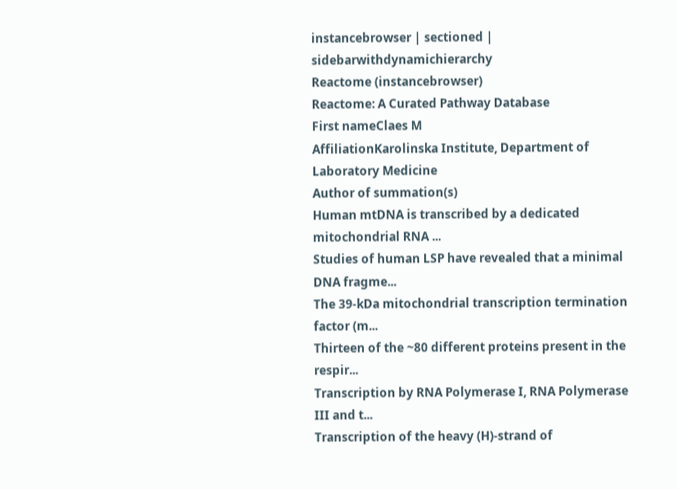instancebrowser | sectioned | sidebarwithdynamichierarchy
Reactome (instancebrowser)
Reactome: A Curated Pathway Database
First nameClaes M
AffiliationKarolinska Institute, Department of Laboratory Medicine
Author of summation(s)
Human mtDNA is transcribed by a dedicated mitochondrial RNA ...
Studies of human LSP have revealed that a minimal DNA fragme...
The 39-kDa mitochondrial transcription termination factor (m...
Thirteen of the ~80 different proteins present in the respir...
Transcription by RNA Polymerase I, RNA Polymerase III and t...
Transcription of the heavy (H)-strand of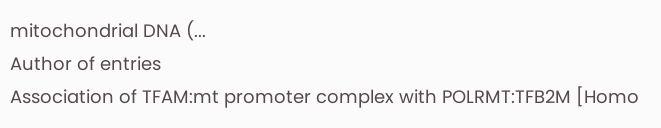mitochondrial DNA (...
Author of entries
Association of TFAM:mt promoter complex with POLRMT:TFB2M [Homo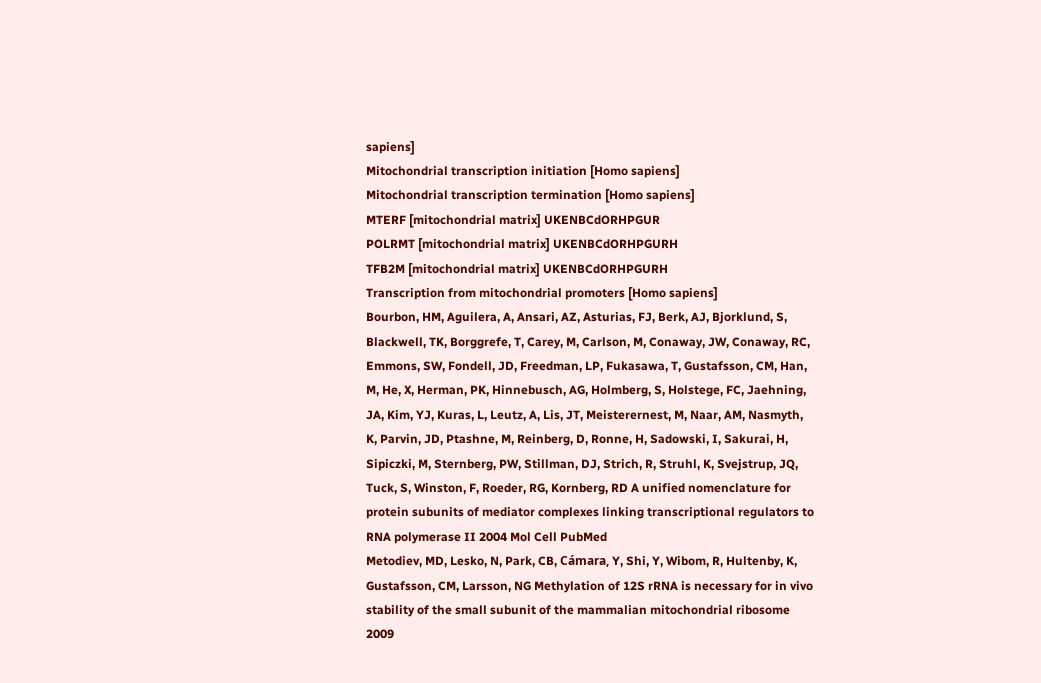sapiens]
Mitochondrial transcription initiation [Homo sapiens]
Mitochondrial transcription termination [Homo sapiens]
MTERF [mitochondrial matrix] UKENBCdORHPGUR
POLRMT [mitochondrial matrix] UKENBCdORHPGURH
TFB2M [mitochondrial matrix] UKENBCdORHPGURH
Transcription from mitochondrial promoters [Homo sapiens]
Bourbon, HM, Aguilera, A, Ansari, AZ, Asturias, FJ, Berk, AJ, Bjorklund, S, Blackwell, TK, Borggrefe, T, Carey, M, Carlson, M, Conaway, JW, Conaway, RC, Emmons, SW, Fondell, JD, Freedman, LP, Fukasawa, T, Gustafsson, CM, Han, M, He, X, Herman, PK, Hinnebusch, AG, Holmberg, S, Holstege, FC, Jaehning, JA, Kim, YJ, Kuras, L, Leutz, A, Lis, JT, Meisterernest, M, Naar, AM, Nasmyth, K, Parvin, JD, Ptashne, M, Reinberg, D, Ronne, H, Sadowski, I, Sakurai, H, Sipiczki, M, Sternberg, PW, Stillman, DJ, Strich, R, Struhl, K, Svejstrup, JQ, Tuck, S, Winston, F, Roeder, RG, Kornberg, RD A unified nomenclature for protein subunits of mediator complexes linking transcriptional regulators to RNA polymerase II 2004 Mol Cell PubMed
Metodiev, MD, Lesko, N, Park, CB, Cámara, Y, Shi, Y, Wibom, R, Hultenby, K, Gustafsson, CM, Larsson, NG Methylation of 12S rRNA is necessary for in vivo stability of the small subunit of the mammalian mitochondrial ribosome 2009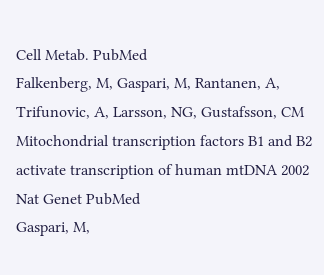Cell Metab. PubMed
Falkenberg, M, Gaspari, M, Rantanen, A, Trifunovic, A, Larsson, NG, Gustafsson, CM Mitochondrial transcription factors B1 and B2 activate transcription of human mtDNA 2002 Nat Genet PubMed
Gaspari, M,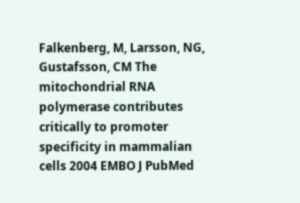Falkenberg, M, Larsson, NG, Gustafsson, CM The mitochondrial RNA polymerase contributes critically to promoter specificity in mammalian cells 2004 EMBO J PubMed